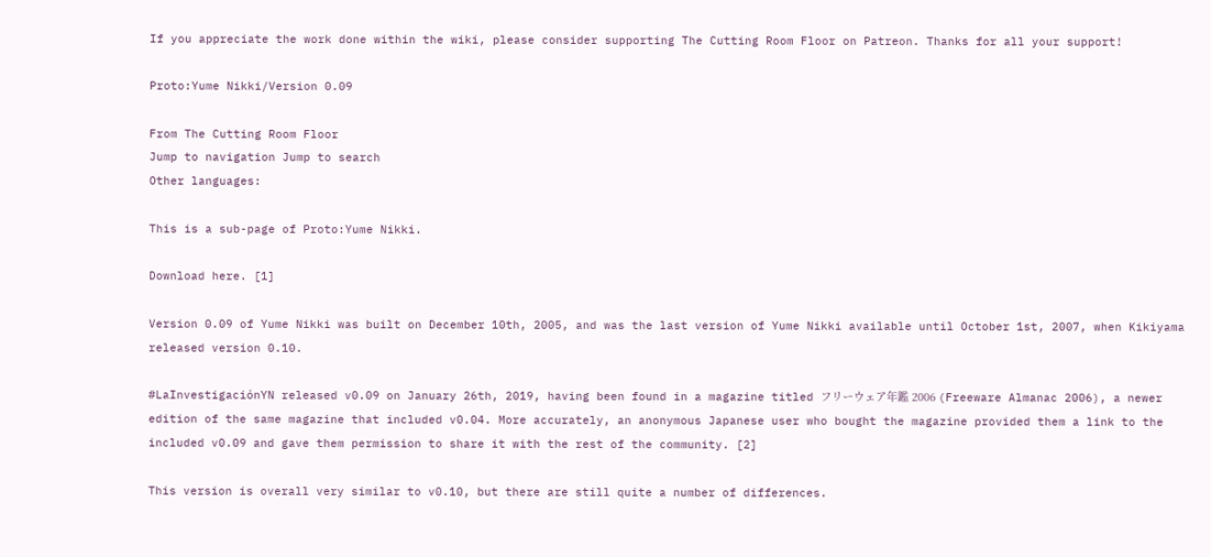If you appreciate the work done within the wiki, please consider supporting The Cutting Room Floor on Patreon. Thanks for all your support!

Proto:Yume Nikki/Version 0.09

From The Cutting Room Floor
Jump to navigation Jump to search
Other languages:

This is a sub-page of Proto:Yume Nikki.

Download here. [1]

Version 0.09 of Yume Nikki was built on December 10th, 2005, and was the last version of Yume Nikki available until October 1st, 2007, when Kikiyama released version 0.10.

#LaInvestigaciónYN released v0.09 on January 26th, 2019, having been found in a magazine titled フリーウェア年鑑 2006 (Freeware Almanac 2006), a newer edition of the same magazine that included v0.04. More accurately, an anonymous Japanese user who bought the magazine provided them a link to the included v0.09 and gave them permission to share it with the rest of the community. [2]

This version is overall very similar to v0.10, but there are still quite a number of differences.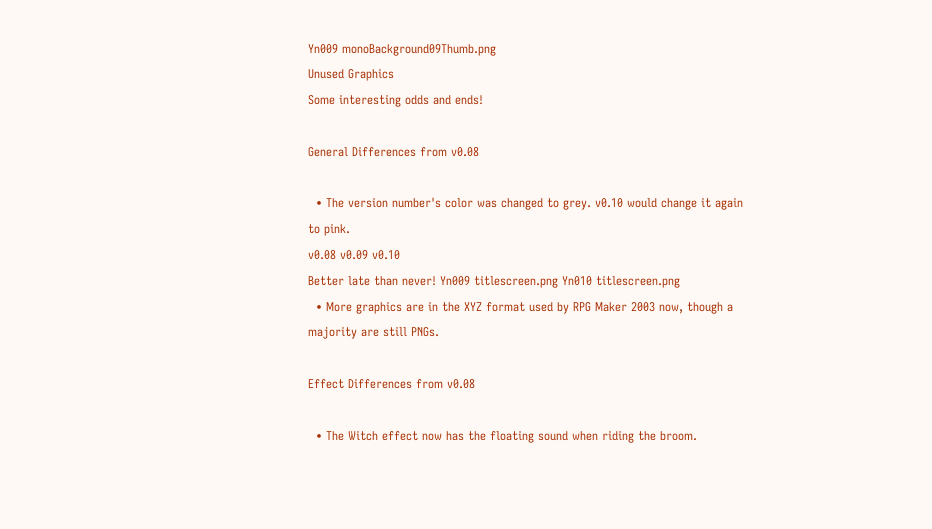Yn009 monoBackground09Thumb.png
Unused Graphics
Some interesting odds and ends!

General Differences from v0.08

  • The version number's color was changed to grey. v0.10 would change it again to pink.
v0.08 v0.09 v0.10
Better late than never! Yn009 titlescreen.png Yn010 titlescreen.png
  • More graphics are in the XYZ format used by RPG Maker 2003 now, though a majority are still PNGs.

Effect Differences from v0.08

  • The Witch effect now has the floating sound when riding the broom.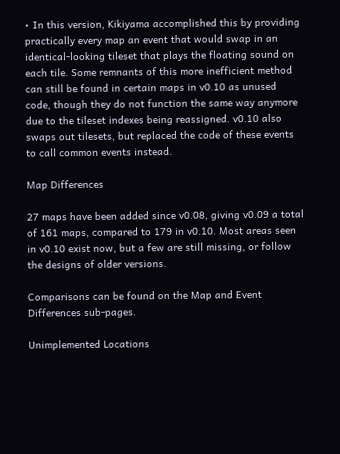• In this version, Kikiyama accomplished this by providing practically every map an event that would swap in an identical-looking tileset that plays the floating sound on each tile. Some remnants of this more inefficient method can still be found in certain maps in v0.10 as unused code, though they do not function the same way anymore due to the tileset indexes being reassigned. v0.10 also swaps out tilesets, but replaced the code of these events to call common events instead.

Map Differences

27 maps have been added since v0.08, giving v0.09 a total of 161 maps, compared to 179 in v0.10. Most areas seen in v0.10 exist now, but a few are still missing, or follow the designs of older versions.

Comparisons can be found on the Map and Event Differences sub-pages.

Unimplemented Locations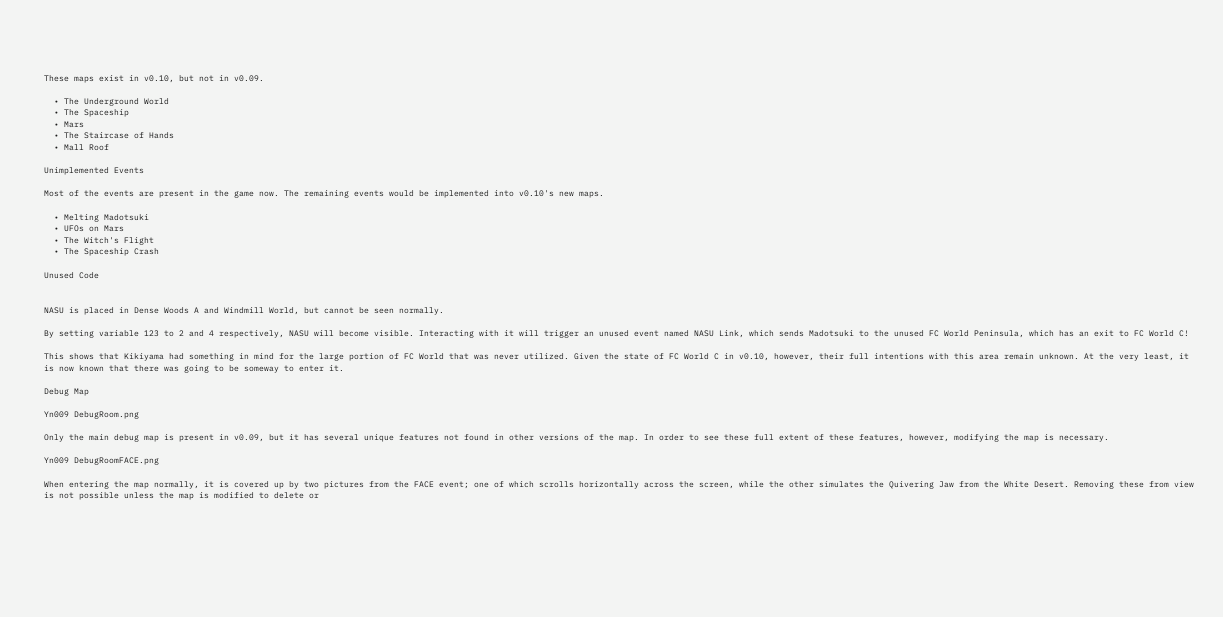These maps exist in v0.10, but not in v0.09.

  • The Underground World
  • The Spaceship
  • Mars
  • The Staircase of Hands
  • Mall Roof

Unimplemented Events

Most of the events are present in the game now. The remaining events would be implemented into v0.10's new maps.

  • Melting Madotsuki
  • UFOs on Mars
  • The Witch's Flight
  • The Spaceship Crash

Unused Code


NASU is placed in Dense Woods A and Windmill World, but cannot be seen normally.

By setting variable 123 to 2 and 4 respectively, NASU will become visible. Interacting with it will trigger an unused event named NASU Link, which sends Madotsuki to the unused FC World Peninsula, which has an exit to FC World C!

This shows that Kikiyama had something in mind for the large portion of FC World that was never utilized. Given the state of FC World C in v0.10, however, their full intentions with this area remain unknown. At the very least, it is now known that there was going to be someway to enter it.

Debug Map

Yn009 DebugRoom.png

Only the main debug map is present in v0.09, but it has several unique features not found in other versions of the map. In order to see these full extent of these features, however, modifying the map is necessary.

Yn009 DebugRoomFACE.png

When entering the map normally, it is covered up by two pictures from the FACE event; one of which scrolls horizontally across the screen, while the other simulates the Quivering Jaw from the White Desert. Removing these from view is not possible unless the map is modified to delete or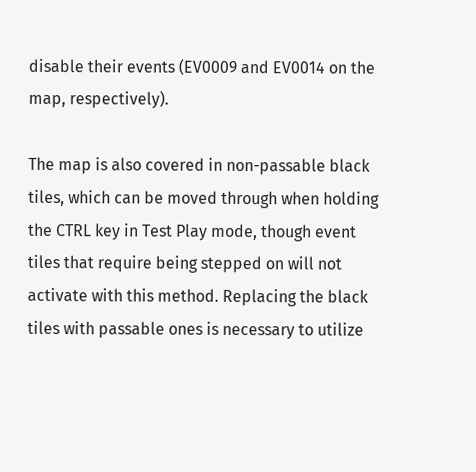disable their events (EV0009 and EV0014 on the map, respectively).

The map is also covered in non-passable black tiles, which can be moved through when holding the CTRL key in Test Play mode, though event tiles that require being stepped on will not activate with this method. Replacing the black tiles with passable ones is necessary to utilize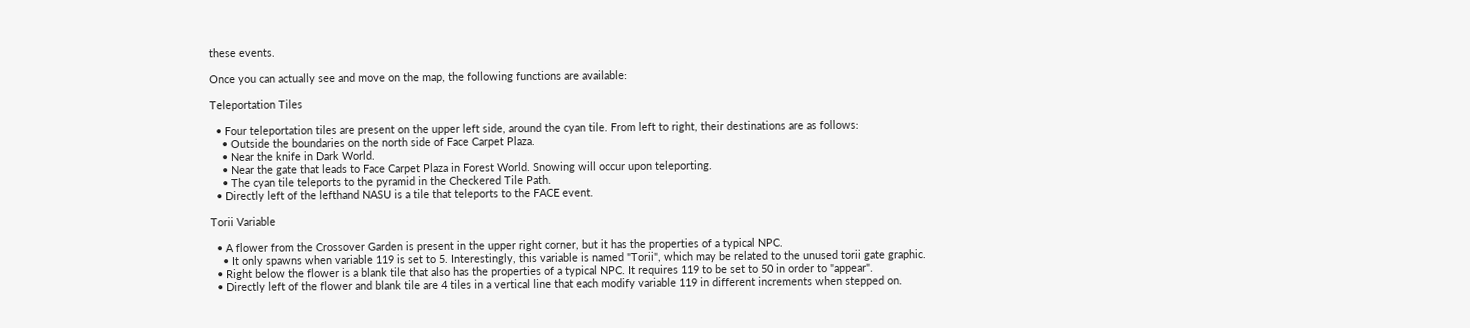these events.

Once you can actually see and move on the map, the following functions are available:

Teleportation Tiles

  • Four teleportation tiles are present on the upper left side, around the cyan tile. From left to right, their destinations are as follows:
    • Outside the boundaries on the north side of Face Carpet Plaza.
    • Near the knife in Dark World.
    • Near the gate that leads to Face Carpet Plaza in Forest World. Snowing will occur upon teleporting.
    • The cyan tile teleports to the pyramid in the Checkered Tile Path.
  • Directly left of the lefthand NASU is a tile that teleports to the FACE event.

Torii Variable

  • A flower from the Crossover Garden is present in the upper right corner, but it has the properties of a typical NPC.
    • It only spawns when variable 119 is set to 5. Interestingly, this variable is named "Torii", which may be related to the unused torii gate graphic.
  • Right below the flower is a blank tile that also has the properties of a typical NPC. It requires 119 to be set to 50 in order to "appear".
  • Directly left of the flower and blank tile are 4 tiles in a vertical line that each modify variable 119 in different increments when stepped on.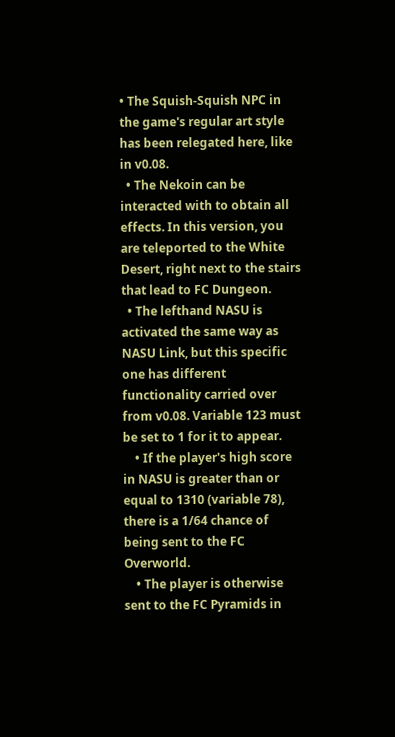• The Squish-Squish NPC in the game's regular art style has been relegated here, like in v0.08.
  • The Nekoin can be interacted with to obtain all effects. In this version, you are teleported to the White Desert, right next to the stairs that lead to FC Dungeon.
  • The lefthand NASU is activated the same way as NASU Link, but this specific one has different functionality carried over from v0.08. Variable 123 must be set to 1 for it to appear.
    • If the player's high score in NASU is greater than or equal to 1310 (variable 78), there is a 1/64 chance of being sent to the FC Overworld.
    • The player is otherwise sent to the FC Pyramids in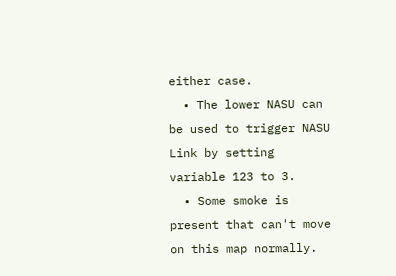either case.
  • The lower NASU can be used to trigger NASU Link by setting variable 123 to 3.
  • Some smoke is present that can't move on this map normally.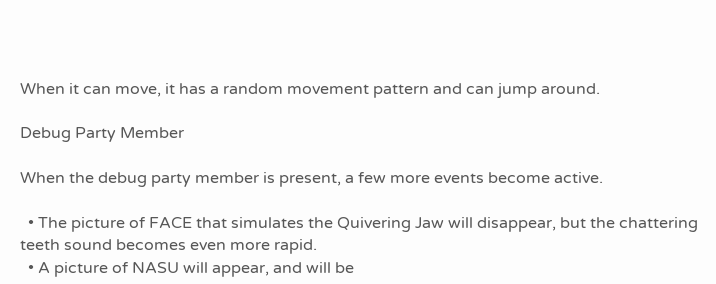When it can move, it has a random movement pattern and can jump around.

Debug Party Member

When the debug party member is present, a few more events become active.

  • The picture of FACE that simulates the Quivering Jaw will disappear, but the chattering teeth sound becomes even more rapid.
  • A picture of NASU will appear, and will be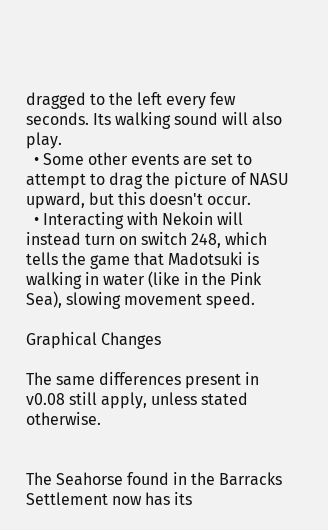dragged to the left every few seconds. Its walking sound will also play.
  • Some other events are set to attempt to drag the picture of NASU upward, but this doesn't occur.
  • Interacting with Nekoin will instead turn on switch 248, which tells the game that Madotsuki is walking in water (like in the Pink Sea), slowing movement speed.

Graphical Changes

The same differences present in v0.08 still apply, unless stated otherwise.


The Seahorse found in the Barracks Settlement now has its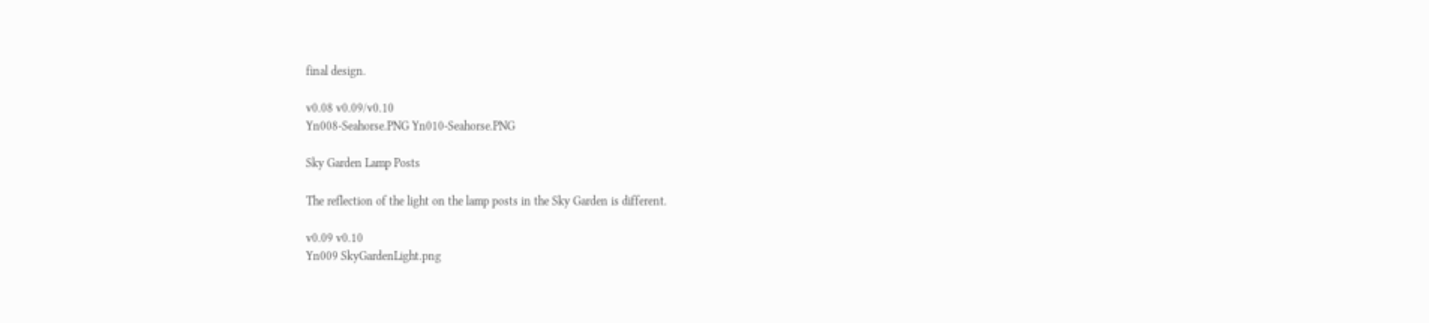final design.

v0.08 v0.09/v0.10
Yn008-Seahorse.PNG Yn010-Seahorse.PNG

Sky Garden Lamp Posts

The reflection of the light on the lamp posts in the Sky Garden is different.

v0.09 v0.10
Yn009 SkyGardenLight.png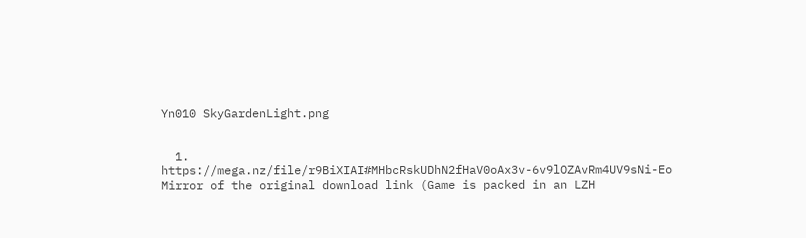Yn010 SkyGardenLight.png


  1. https://mega.nz/file/r9BiXIAI#MHbcRskUDhN2fHaV0oAx3v-6v9lOZAvRm4UV9sNi-Eo Mirror of the original download link (Game is packed in an LZH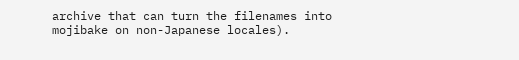archive that can turn the filenames into mojibake on non-Japanese locales).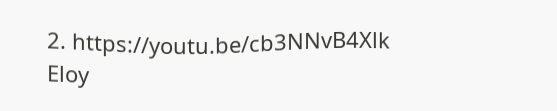2. https://youtu.be/cb3NNvB4Xlk Eloy